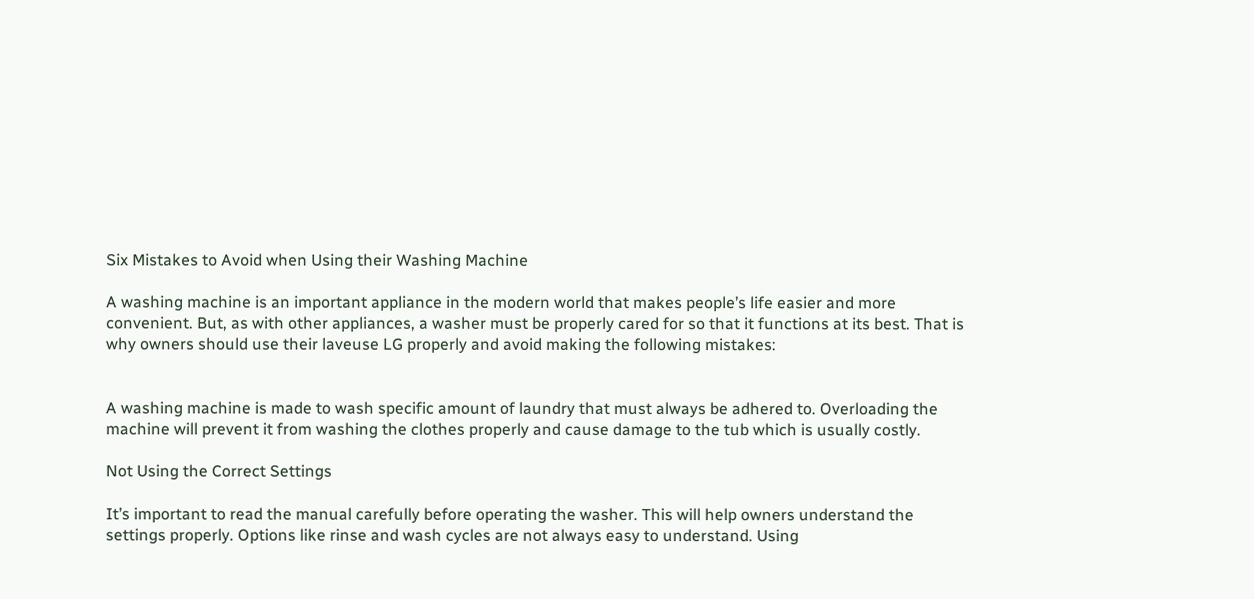Six Mistakes to Avoid when Using their Washing Machine

A washing machine is an important appliance in the modern world that makes people’s life easier and more convenient. But, as with other appliances, a washer must be properly cared for so that it functions at its best. That is why owners should use their laveuse LG properly and avoid making the following mistakes:


A washing machine is made to wash specific amount of laundry that must always be adhered to. Overloading the machine will prevent it from washing the clothes properly and cause damage to the tub which is usually costly.

Not Using the Correct Settings

It’s important to read the manual carefully before operating the washer. This will help owners understand the settings properly. Options like rinse and wash cycles are not always easy to understand. Using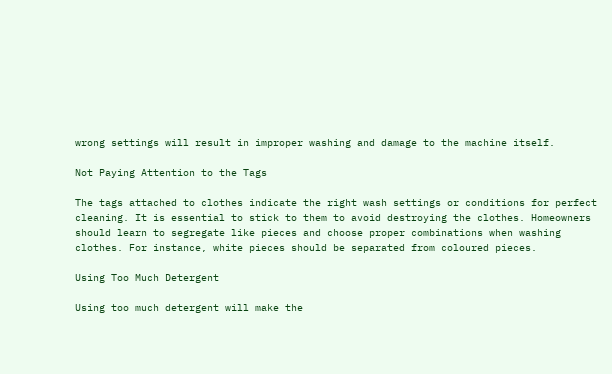wrong settings will result in improper washing and damage to the machine itself.

Not Paying Attention to the Tags

The tags attached to clothes indicate the right wash settings or conditions for perfect cleaning. It is essential to stick to them to avoid destroying the clothes. Homeowners should learn to segregate like pieces and choose proper combinations when washing clothes. For instance, white pieces should be separated from coloured pieces.

Using Too Much Detergent

Using too much detergent will make the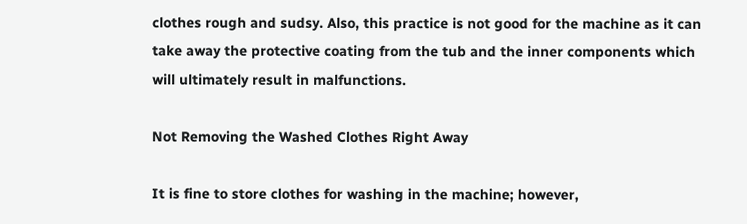clothes rough and sudsy. Also, this practice is not good for the machine as it can take away the protective coating from the tub and the inner components which will ultimately result in malfunctions.

Not Removing the Washed Clothes Right Away

It is fine to store clothes for washing in the machine; however,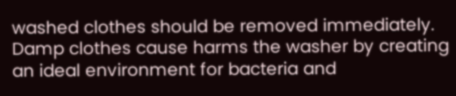washed clothes should be removed immediately. Damp clothes cause harms the washer by creating an ideal environment for bacteria and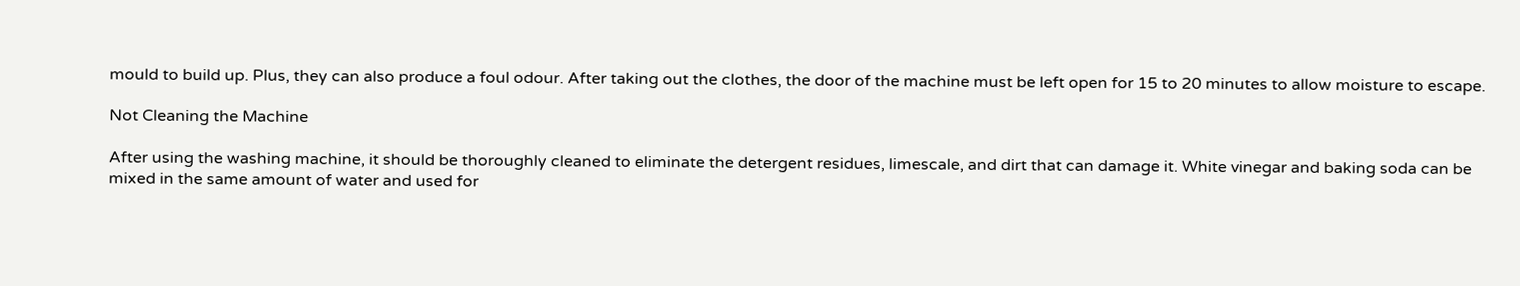mould to build up. Plus, they can also produce a foul odour. After taking out the clothes, the door of the machine must be left open for 15 to 20 minutes to allow moisture to escape.

Not Cleaning the Machine

After using the washing machine, it should be thoroughly cleaned to eliminate the detergent residues, limescale, and dirt that can damage it. White vinegar and baking soda can be mixed in the same amount of water and used for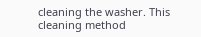cleaning the washer. This cleaning method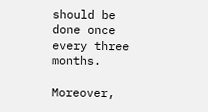should be done once every three months.

Moreover,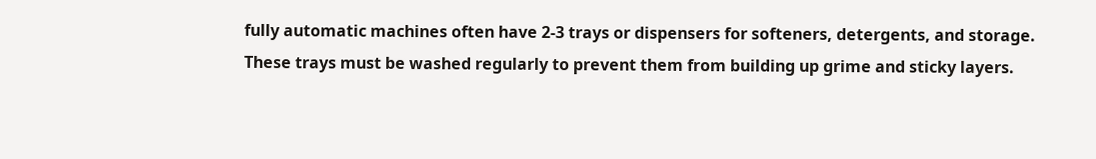fully automatic machines often have 2-3 trays or dispensers for softeners, detergents, and storage. These trays must be washed regularly to prevent them from building up grime and sticky layers.